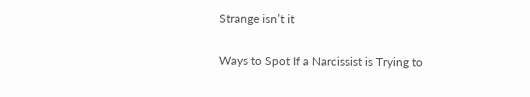Strange isn’t it

Ways to Spot If a Narcissist is Trying to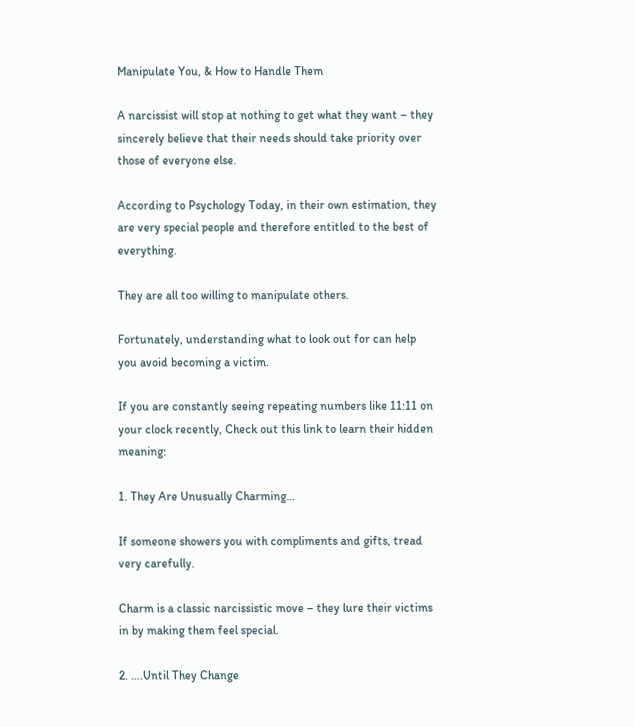Manipulate You, & How to Handle Them

A narcissist will stop at nothing to get what they want – they sincerely believe that their needs should take priority over those of everyone else.

According to Psychology Today, in their own estimation, they are very special people and therefore entitled to the best of everything.

They are all too willing to manipulate others.

Fortunately, understanding what to look out for can help you avoid becoming a victim.

If you are constantly seeing repeating numbers like 11:11 on your clock recently, Check out this link to learn their hidden meaning:

1. They Are Unusually Charming…

If someone showers you with compliments and gifts, tread very carefully.

Charm is a classic narcissistic move – they lure their victims in by making them feel special.

2. ….Until They Change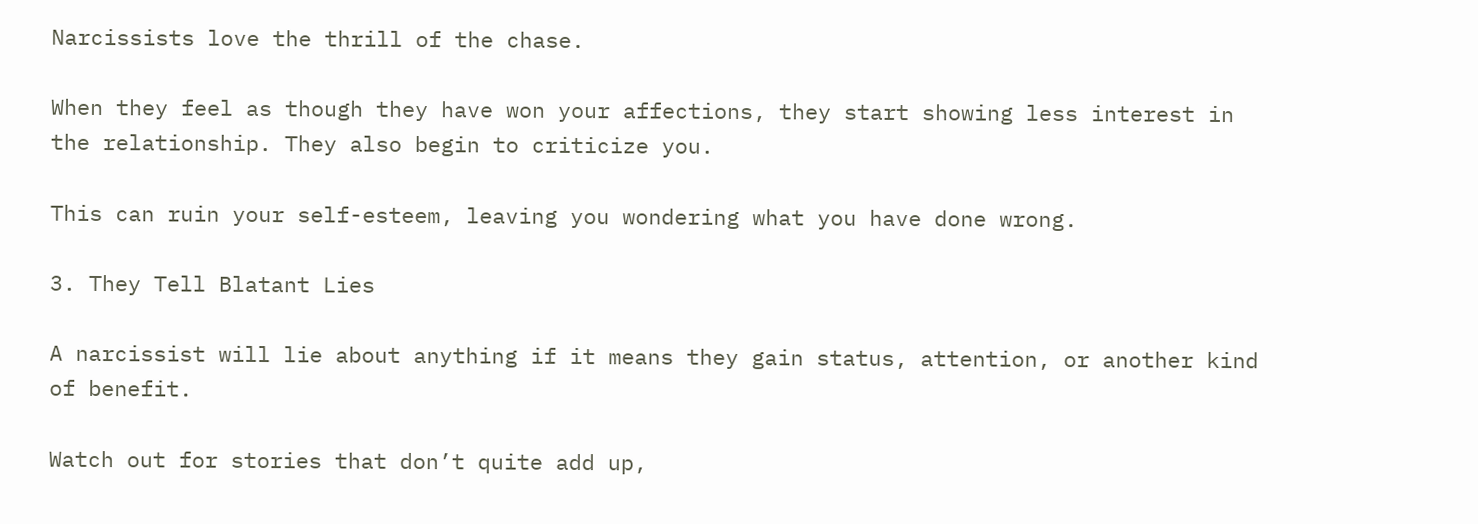Narcissists love the thrill of the chase.

When they feel as though they have won your affections, they start showing less interest in the relationship. They also begin to criticize you.

This can ruin your self-esteem, leaving you wondering what you have done wrong.

3. They Tell Blatant Lies

A narcissist will lie about anything if it means they gain status, attention, or another kind of benefit.

Watch out for stories that don’t quite add up,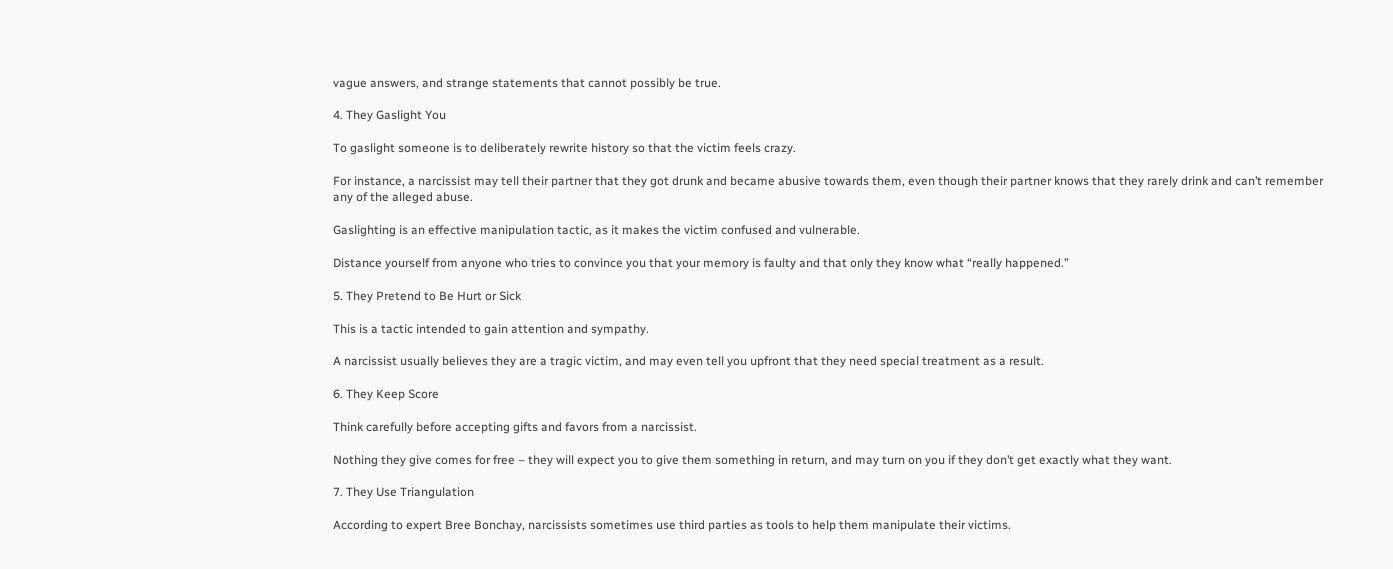vague answers, and strange statements that cannot possibly be true.

4. They Gaslight You

To gaslight someone is to deliberately rewrite history so that the victim feels crazy.

For instance, a narcissist may tell their partner that they got drunk and became abusive towards them, even though their partner knows that they rarely drink and can’t remember any of the alleged abuse.

Gaslighting is an effective manipulation tactic, as it makes the victim confused and vulnerable.

Distance yourself from anyone who tries to convince you that your memory is faulty and that only they know what “really happened.”

5. They Pretend to Be Hurt or Sick

This is a tactic intended to gain attention and sympathy.

A narcissist usually believes they are a tragic victim, and may even tell you upfront that they need special treatment as a result.

6. They Keep Score

Think carefully before accepting gifts and favors from a narcissist.

Nothing they give comes for free – they will expect you to give them something in return, and may turn on you if they don’t get exactly what they want.

7. They Use Triangulation

According to expert Bree Bonchay, narcissists sometimes use third parties as tools to help them manipulate their victims.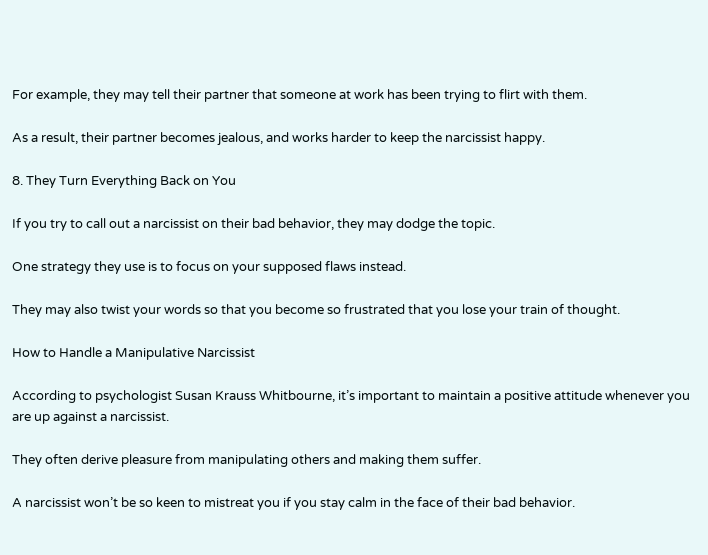For example, they may tell their partner that someone at work has been trying to flirt with them.

As a result, their partner becomes jealous, and works harder to keep the narcissist happy.

8. They Turn Everything Back on You

If you try to call out a narcissist on their bad behavior, they may dodge the topic.

One strategy they use is to focus on your supposed flaws instead.

They may also twist your words so that you become so frustrated that you lose your train of thought.

How to Handle a Manipulative Narcissist

According to psychologist Susan Krauss Whitbourne, it’s important to maintain a positive attitude whenever you are up against a narcissist.

They often derive pleasure from manipulating others and making them suffer.

A narcissist won’t be so keen to mistreat you if you stay calm in the face of their bad behavior.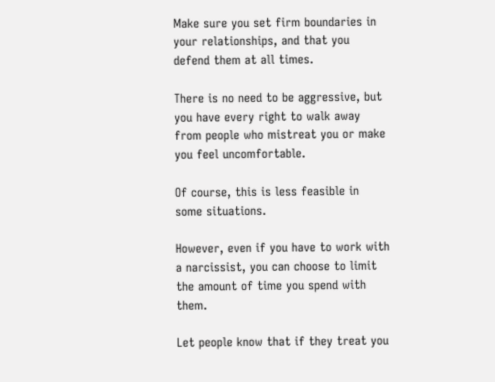Make sure you set firm boundaries in your relationships, and that you defend them at all times.

There is no need to be aggressive, but you have every right to walk away from people who mistreat you or make you feel uncomfortable.

Of course, this is less feasible in some situations.

However, even if you have to work with a narcissist, you can choose to limit the amount of time you spend with them.

Let people know that if they treat you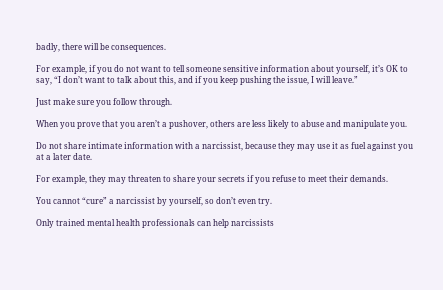badly, there will be consequences.

For example, if you do not want to tell someone sensitive information about yourself, it’s OK to say, “I don’t want to talk about this, and if you keep pushing the issue, I will leave.”

Just make sure you follow through.

When you prove that you aren’t a pushover, others are less likely to abuse and manipulate you.

Do not share intimate information with a narcissist, because they may use it as fuel against you at a later date.

For example, they may threaten to share your secrets if you refuse to meet their demands.

You cannot “cure” a narcissist by yourself, so don’t even try.

Only trained mental health professionals can help narcissists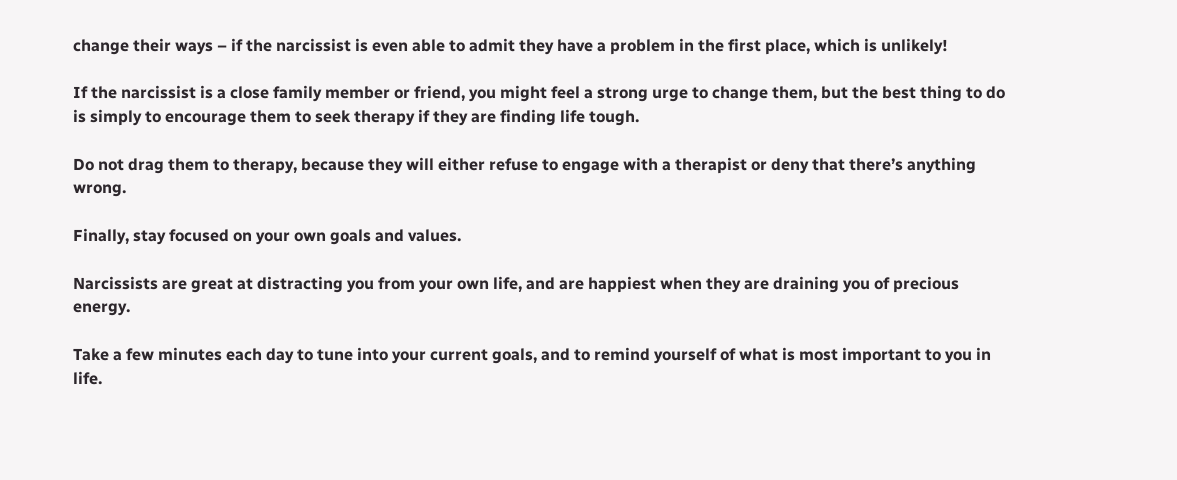change their ways – if the narcissist is even able to admit they have a problem in the first place, which is unlikely!

If the narcissist is a close family member or friend, you might feel a strong urge to change them, but the best thing to do is simply to encourage them to seek therapy if they are finding life tough.

Do not drag them to therapy, because they will either refuse to engage with a therapist or deny that there’s anything wrong.

Finally, stay focused on your own goals and values.

Narcissists are great at distracting you from your own life, and are happiest when they are draining you of precious energy.

Take a few minutes each day to tune into your current goals, and to remind yourself of what is most important to you in life.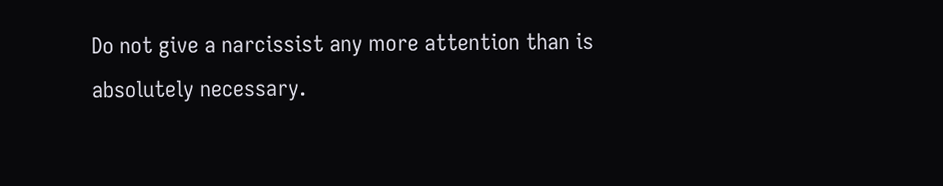Do not give a narcissist any more attention than is absolutely necessary.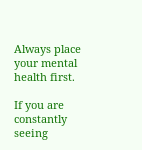Always place your mental health first.

If you are constantly seeing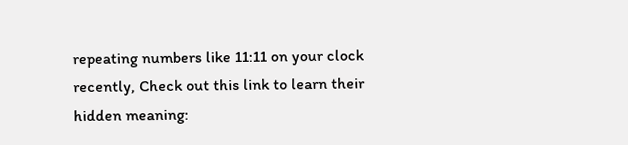repeating numbers like 11:11 on your clock recently, Check out this link to learn their hidden meaning: